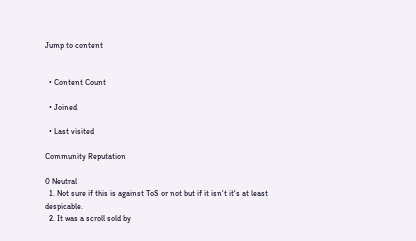Jump to content


  • Content Count

  • Joined

  • Last visited

Community Reputation

0 Neutral
  1. Not sure if this is against ToS or not but if it isn't it's at least despicable.
  2. It was a scroll sold by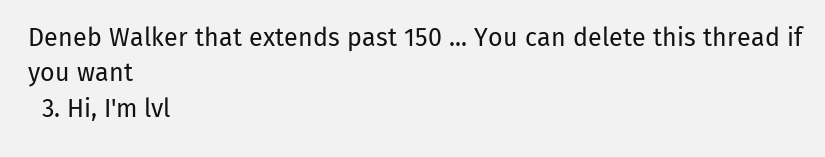Deneb Walker that extends past 150 ... You can delete this thread if you want
  3. Hi, I'm lvl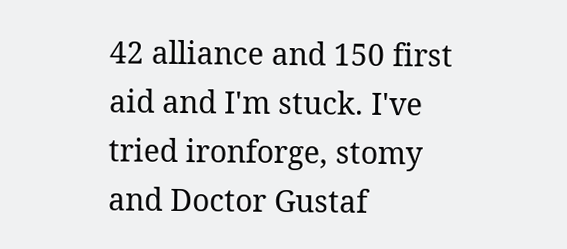42 alliance and 150 first aid and I'm stuck. I've tried ironforge, stomy and Doctor Gustaf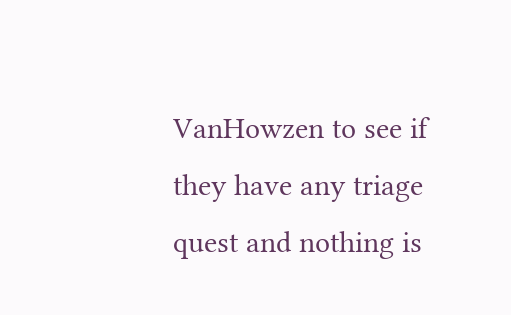VanHowzen to see if they have any triage quest and nothing is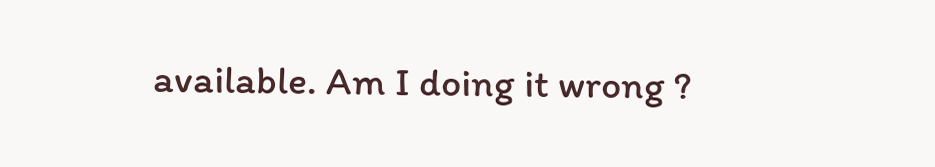available. Am I doing it wrong ?